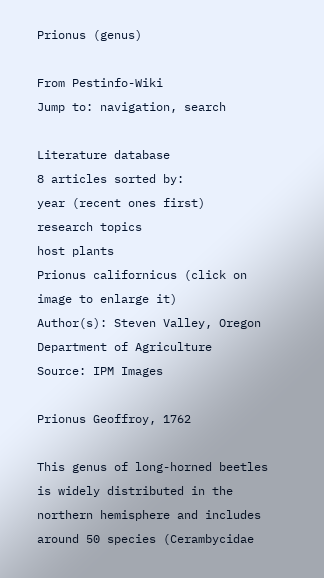Prionus (genus)

From Pestinfo-Wiki
Jump to: navigation, search

Literature database
8 articles sorted by:
year (recent ones first)
research topics
host plants
Prionus californicus (click on image to enlarge it)
Author(s): Steven Valley, Oregon Department of Agriculture
Source: IPM Images

Prionus Geoffroy, 1762

This genus of long-horned beetles is widely distributed in the northern hemisphere and includes around 50 species (Cerambycidae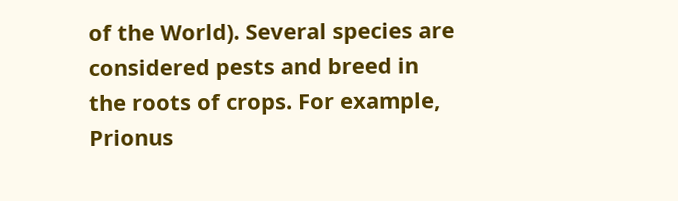of the World). Several species are considered pests and breed in the roots of crops. For example, Prionus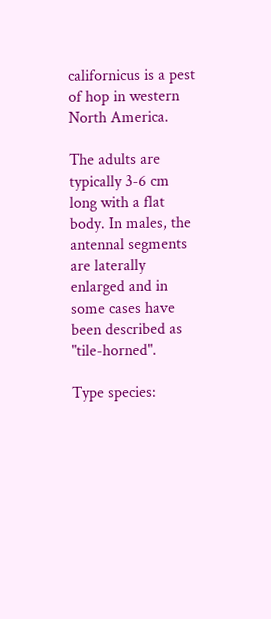californicus is a pest of hop in western North America.

The adults are typically 3-6 cm long with a flat body. In males, the antennal segments are laterally enlarged and in some cases have been described as "tile-horned".

Type species: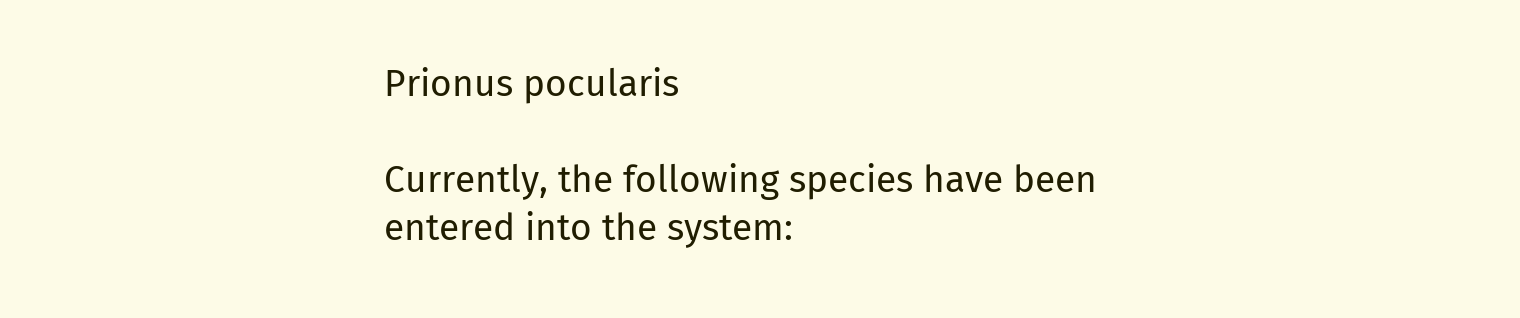Prionus pocularis

Currently, the following species have been entered into the system: